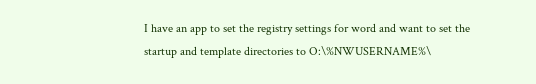I have an app to set the registry settings for word and want to set the startup and template directories to O:\%NWUSERNAME%\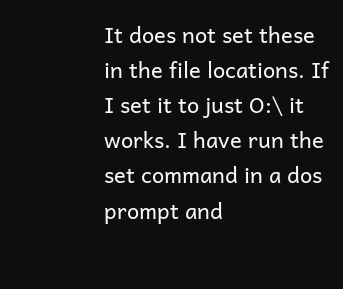It does not set these in the file locations. If I set it to just O:\ it works. I have run the set command in a dos prompt and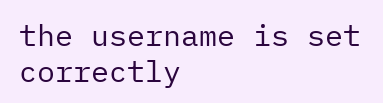the username is set correctly